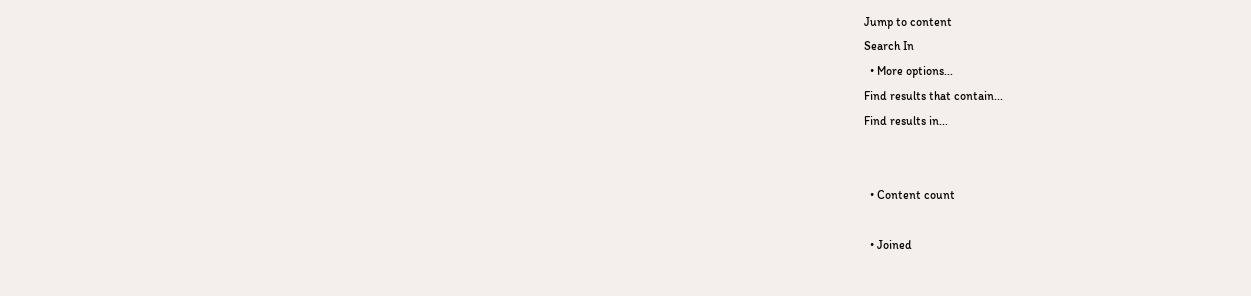Jump to content
Search In
  • More options...
Find results that contain...
Find results in...


  • Content count

  • Joined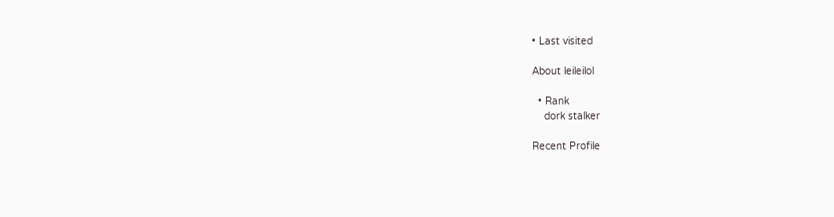• Last visited

About leileilol

  • Rank
    dork stalker

Recent Profile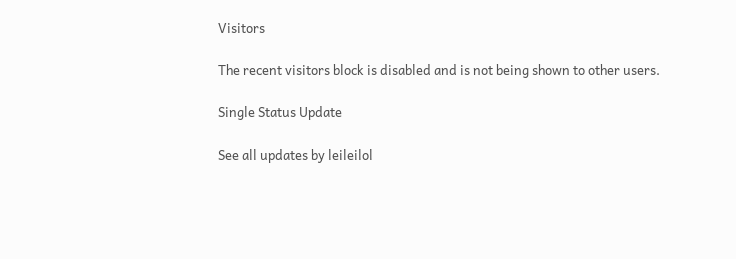Visitors

The recent visitors block is disabled and is not being shown to other users.

Single Status Update

See all updates by leileilol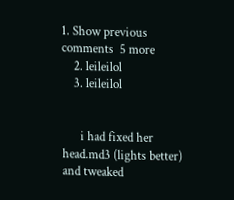1. Show previous comments  5 more
    2. leileilol
    3. leileilol


      i had fixed her head.md3 (lights better) and tweaked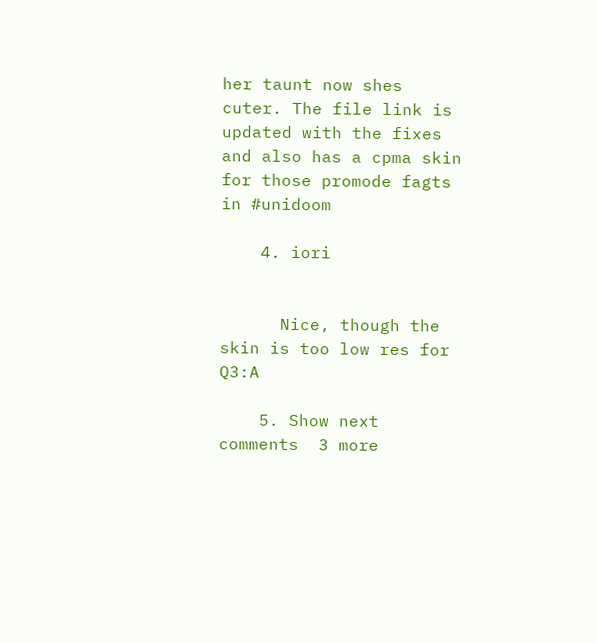her taunt now shes cuter. The file link is updated with the fixes and also has a cpma skin for those promode fagts in #unidoom

    4. iori


      Nice, though the skin is too low res for Q3:A

    5. Show next comments  3 more